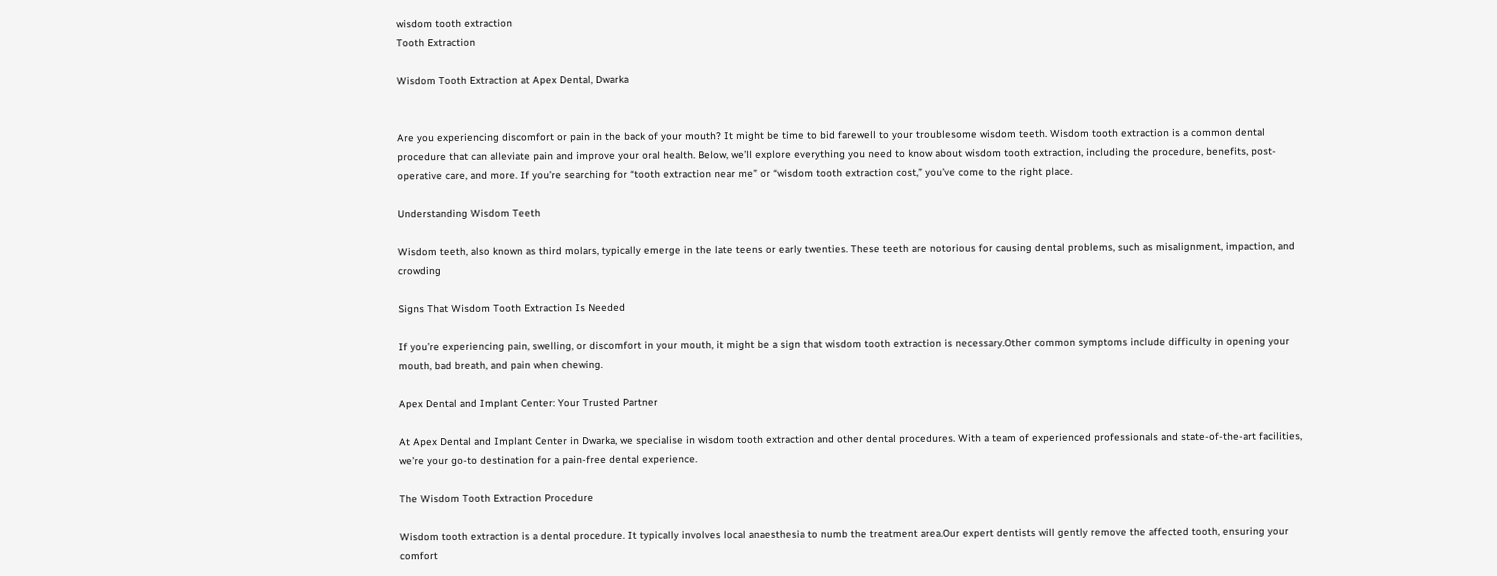wisdom tooth extraction
Tooth Extraction

Wisdom Tooth Extraction at Apex Dental, Dwarka


Are you experiencing discomfort or pain in the back of your mouth? It might be time to bid farewell to your troublesome wisdom teeth. Wisdom tooth extraction is a common dental procedure that can alleviate pain and improve your oral health. Below, we’ll explore everything you need to know about wisdom tooth extraction, including the procedure, benefits, post-operative care, and more. If you’re searching for “tooth extraction near me” or “wisdom tooth extraction cost,” you’ve come to the right place.

Understanding Wisdom Teeth

Wisdom teeth, also known as third molars, typically emerge in the late teens or early twenties. These teeth are notorious for causing dental problems, such as misalignment, impaction, and crowding

Signs That Wisdom Tooth Extraction Is Needed

If you’re experiencing pain, swelling, or discomfort in your mouth, it might be a sign that wisdom tooth extraction is necessary.Other common symptoms include difficulty in opening your mouth, bad breath, and pain when chewing.

Apex Dental and Implant Center: Your Trusted Partner

At Apex Dental and Implant Center in Dwarka, we specialise in wisdom tooth extraction and other dental procedures. With a team of experienced professionals and state-of-the-art facilities, we’re your go-to destination for a pain-free dental experience.

The Wisdom Tooth Extraction Procedure

Wisdom tooth extraction is a dental procedure. It typically involves local anaesthesia to numb the treatment area.Our expert dentists will gently remove the affected tooth, ensuring your comfort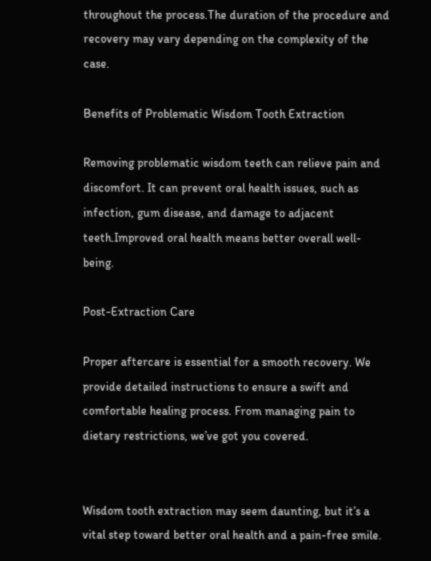throughout the process.The duration of the procedure and recovery may vary depending on the complexity of the case.

Benefits of Problematic Wisdom Tooth Extraction

Removing problematic wisdom teeth can relieve pain and discomfort. It can prevent oral health issues, such as infection, gum disease, and damage to adjacent teeth.Improved oral health means better overall well-being.

Post-Extraction Care

Proper aftercare is essential for a smooth recovery. We provide detailed instructions to ensure a swift and comfortable healing process. From managing pain to dietary restrictions, we’ve got you covered.


Wisdom tooth extraction may seem daunting, but it’s a vital step toward better oral health and a pain-free smile.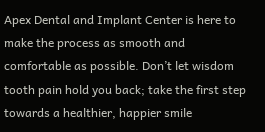Apex Dental and Implant Center is here to make the process as smooth and comfortable as possible. Don’t let wisdom tooth pain hold you back; take the first step towards a healthier, happier smile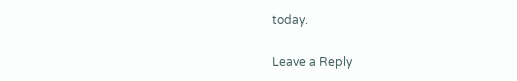today.

Leave a Reply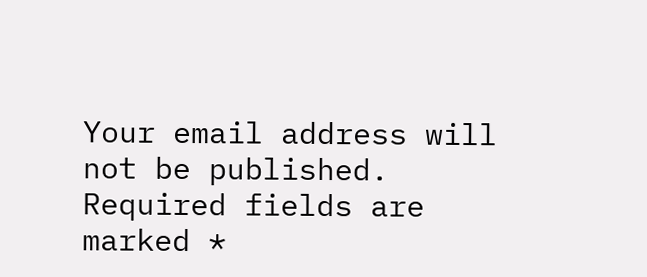Your email address will not be published. Required fields are marked *